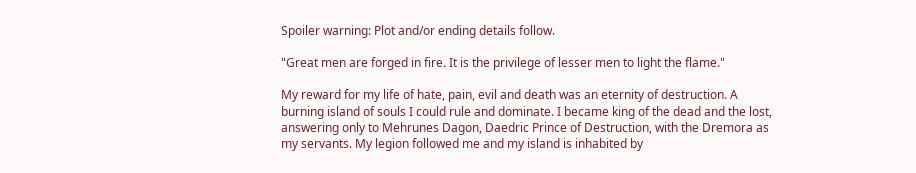Spoiler warning: Plot and/or ending details follow.

"Great men are forged in fire. It is the privilege of lesser men to light the flame."

My reward for my life of hate, pain, evil and death was an eternity of destruction. A burning island of souls I could rule and dominate. I became king of the dead and the lost, answering only to Mehrunes Dagon, Daedric Prince of Destruction, with the Dremora as my servants. My legion followed me and my island is inhabited by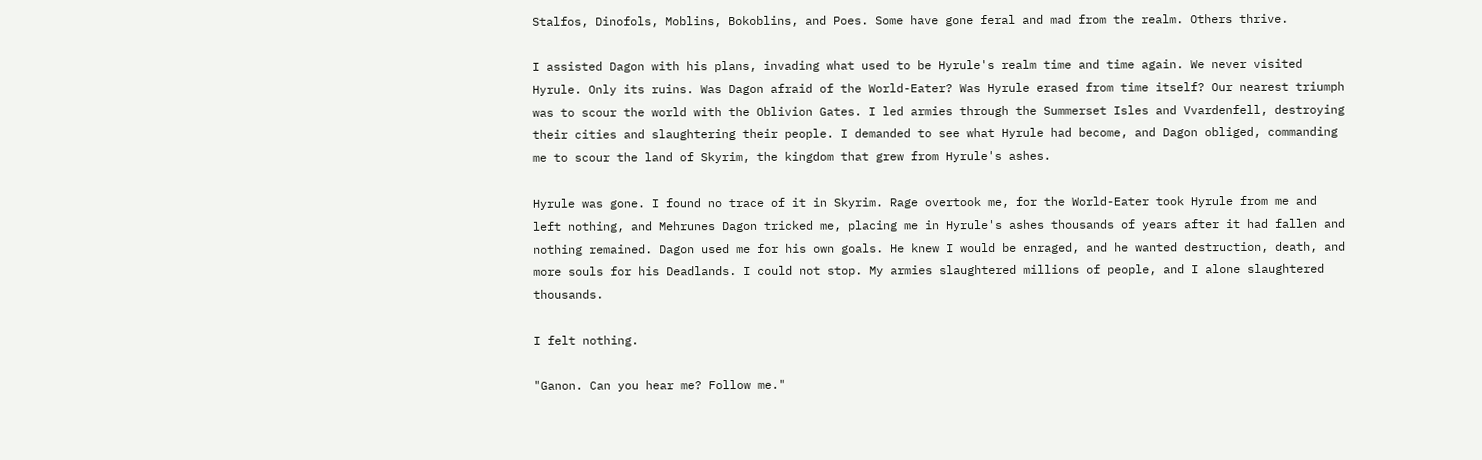Stalfos, Dinofols, Moblins, Bokoblins, and Poes. Some have gone feral and mad from the realm. Others thrive.

I assisted Dagon with his plans, invading what used to be Hyrule's realm time and time again. We never visited Hyrule. Only its ruins. Was Dagon afraid of the World-Eater? Was Hyrule erased from time itself? Our nearest triumph was to scour the world with the Oblivion Gates. I led armies through the Summerset Isles and Vvardenfell, destroying their cities and slaughtering their people. I demanded to see what Hyrule had become, and Dagon obliged, commanding me to scour the land of Skyrim, the kingdom that grew from Hyrule's ashes.

Hyrule was gone. I found no trace of it in Skyrim. Rage overtook me, for the World-Eater took Hyrule from me and left nothing, and Mehrunes Dagon tricked me, placing me in Hyrule's ashes thousands of years after it had fallen and nothing remained. Dagon used me for his own goals. He knew I would be enraged, and he wanted destruction, death, and more souls for his Deadlands. I could not stop. My armies slaughtered millions of people, and I alone slaughtered thousands.

I felt nothing.

"Ganon. Can you hear me? Follow me."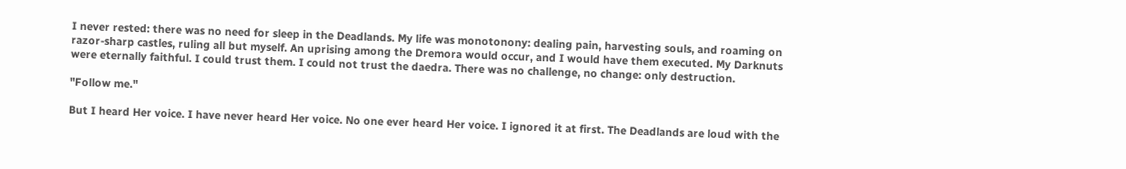I never rested: there was no need for sleep in the Deadlands. My life was monotonony: dealing pain, harvesting souls, and roaming on razor-sharp castles, ruling all but myself. An uprising among the Dremora would occur, and I would have them executed. My Darknuts were eternally faithful. I could trust them. I could not trust the daedra. There was no challenge, no change: only destruction.

"Follow me."

But I heard Her voice. I have never heard Her voice. No one ever heard Her voice. I ignored it at first. The Deadlands are loud with the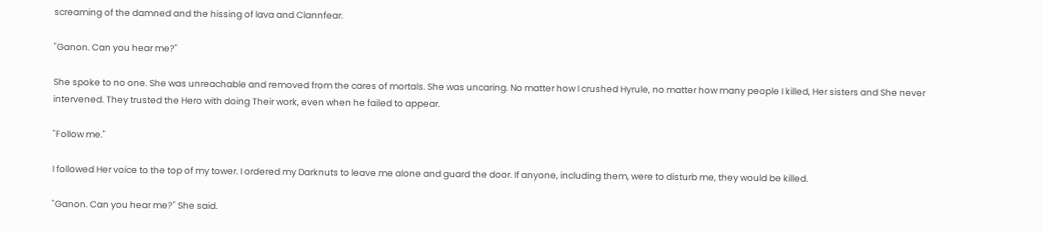screaming of the damned and the hissing of lava and Clannfear.

"Ganon. Can you hear me?"

She spoke to no one. She was unreachable and removed from the cares of mortals. She was uncaring. No matter how I crushed Hyrule, no matter how many people I killed, Her sisters and She never intervened. They trusted the Hero with doing Their work, even when he failed to appear.

"Follow me."

I followed Her voice to the top of my tower. I ordered my Darknuts to leave me alone and guard the door. If anyone, including them, were to disturb me, they would be killed.

"Ganon. Can you hear me?" She said.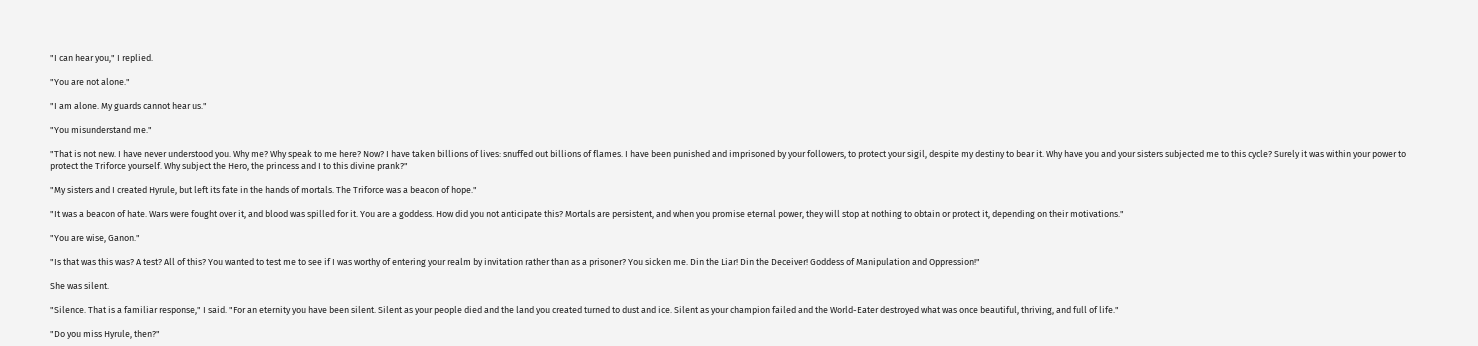"I can hear you," I replied.

"You are not alone."

"I am alone. My guards cannot hear us."

"You misunderstand me."

"That is not new. I have never understood you. Why me? Why speak to me here? Now? I have taken billions of lives: snuffed out billions of flames. I have been punished and imprisoned by your followers, to protect your sigil, despite my destiny to bear it. Why have you and your sisters subjected me to this cycle? Surely it was within your power to protect the Triforce yourself. Why subject the Hero, the princess and I to this divine prank?"

"My sisters and I created Hyrule, but left its fate in the hands of mortals. The Triforce was a beacon of hope."

"It was a beacon of hate. Wars were fought over it, and blood was spilled for it. You are a goddess. How did you not anticipate this? Mortals are persistent, and when you promise eternal power, they will stop at nothing to obtain or protect it, depending on their motivations."

"You are wise, Ganon."

"Is that was this was? A test? All of this? You wanted to test me to see if I was worthy of entering your realm by invitation rather than as a prisoner? You sicken me. Din the Liar! Din the Deceiver! Goddess of Manipulation and Oppression!"

She was silent.

"Silence. That is a familiar response," I said. "For an eternity you have been silent. Silent as your people died and the land you created turned to dust and ice. Silent as your champion failed and the World-Eater destroyed what was once beautiful, thriving, and full of life."

"Do you miss Hyrule, then?"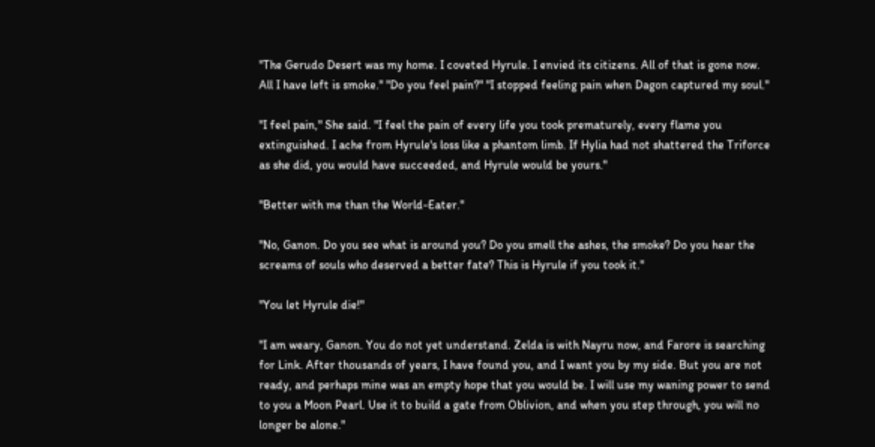"The Gerudo Desert was my home. I coveted Hyrule. I envied its citizens. All of that is gone now. All I have left is smoke." "Do you feel pain?" "I stopped feeling pain when Dagon captured my soul."

"I feel pain," She said. "I feel the pain of every life you took prematurely, every flame you extinguished. I ache from Hyrule's loss like a phantom limb. If Hylia had not shattered the Triforce as she did, you would have succeeded, and Hyrule would be yours."

"Better with me than the World-Eater."

"No, Ganon. Do you see what is around you? Do you smell the ashes, the smoke? Do you hear the screams of souls who deserved a better fate? This is Hyrule if you took it."

"You let Hyrule die!"

"I am weary, Ganon. You do not yet understand. Zelda is with Nayru now, and Farore is searching for Link. After thousands of years, I have found you, and I want you by my side. But you are not ready, and perhaps mine was an empty hope that you would be. I will use my waning power to send to you a Moon Pearl. Use it to build a gate from Oblivion, and when you step through, you will no longer be alone."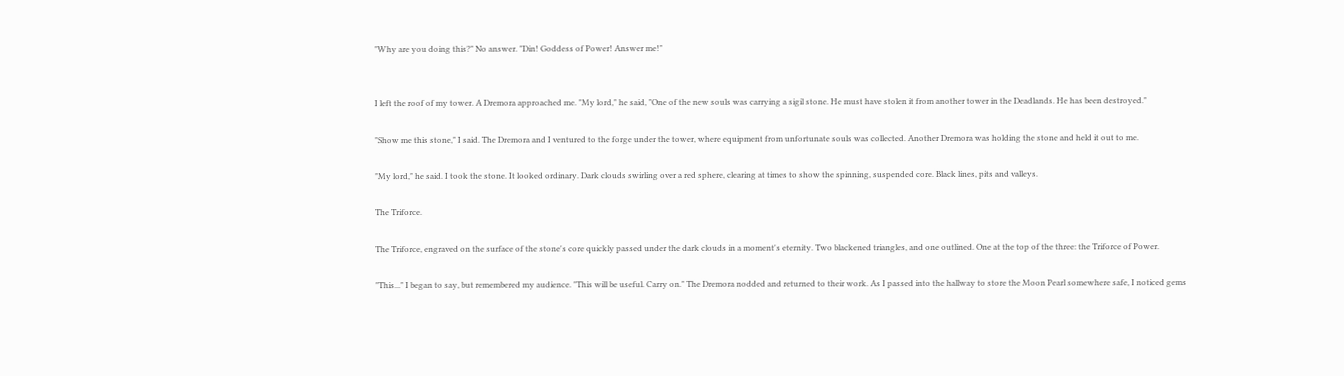"Why are you doing this?" No answer. "Din! Goddess of Power! Answer me!"


I left the roof of my tower. A Dremora approached me. "My lord," he said, "One of the new souls was carrying a sigil stone. He must have stolen it from another tower in the Deadlands. He has been destroyed."

"Show me this stone," I said. The Dremora and I ventured to the forge under the tower, where equipment from unfortunate souls was collected. Another Dremora was holding the stone and held it out to me.

"My lord," he said. I took the stone. It looked ordinary. Dark clouds swirling over a red sphere, clearing at times to show the spinning, suspended core. Black lines, pits and valleys.

The Triforce.

The Triforce, engraved on the surface of the stone's core quickly passed under the dark clouds in a moment's eternity. Two blackened triangles, and one outlined. One at the top of the three: the Triforce of Power.

"This..." I began to say, but remembered my audience. "This will be useful. Carry on." The Dremora nodded and returned to their work. As I passed into the hallway to store the Moon Pearl somewhere safe, I noticed gems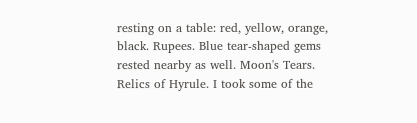resting on a table: red, yellow, orange, black. Rupees. Blue tear-shaped gems rested nearby as well. Moon's Tears. Relics of Hyrule. I took some of the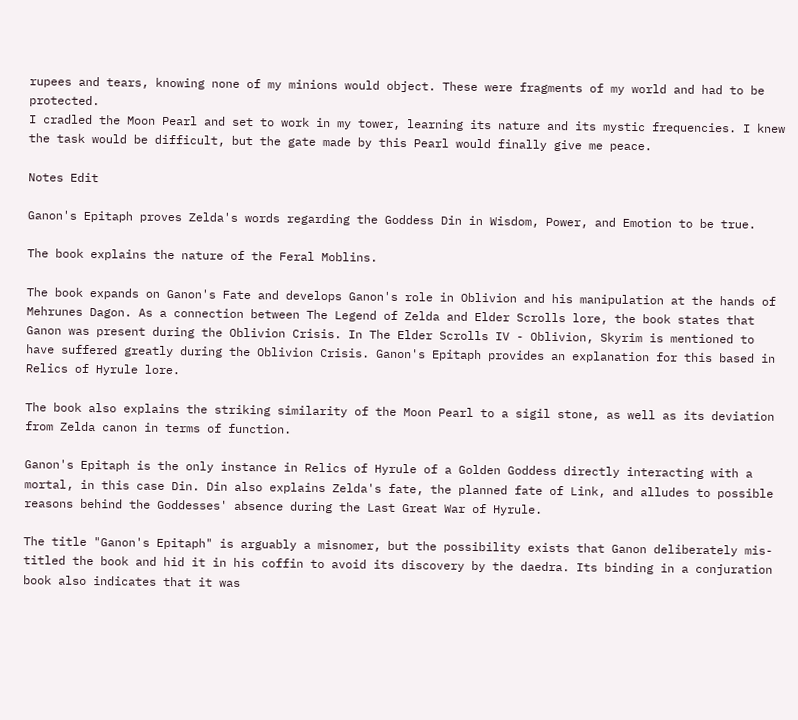rupees and tears, knowing none of my minions would object. These were fragments of my world and had to be protected.
I cradled the Moon Pearl and set to work in my tower, learning its nature and its mystic frequencies. I knew the task would be difficult, but the gate made by this Pearl would finally give me peace.

Notes Edit

Ganon's Epitaph proves Zelda's words regarding the Goddess Din in Wisdom, Power, and Emotion to be true.

The book explains the nature of the Feral Moblins.

The book expands on Ganon's Fate and develops Ganon's role in Oblivion and his manipulation at the hands of Mehrunes Dagon. As a connection between The Legend of Zelda and Elder Scrolls lore, the book states that Ganon was present during the Oblivion Crisis. In The Elder Scrolls IV - Oblivion, Skyrim is mentioned to have suffered greatly during the Oblivion Crisis. Ganon's Epitaph provides an explanation for this based in Relics of Hyrule lore.

The book also explains the striking similarity of the Moon Pearl to a sigil stone, as well as its deviation from Zelda canon in terms of function.

Ganon's Epitaph is the only instance in Relics of Hyrule of a Golden Goddess directly interacting with a mortal, in this case Din. Din also explains Zelda's fate, the planned fate of Link, and alludes to possible reasons behind the Goddesses' absence during the Last Great War of Hyrule.

The title "Ganon's Epitaph" is arguably a misnomer, but the possibility exists that Ganon deliberately mis-titled the book and hid it in his coffin to avoid its discovery by the daedra. Its binding in a conjuration book also indicates that it was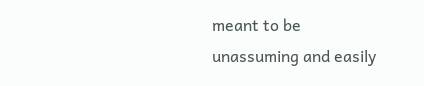meant to be unassuming and easily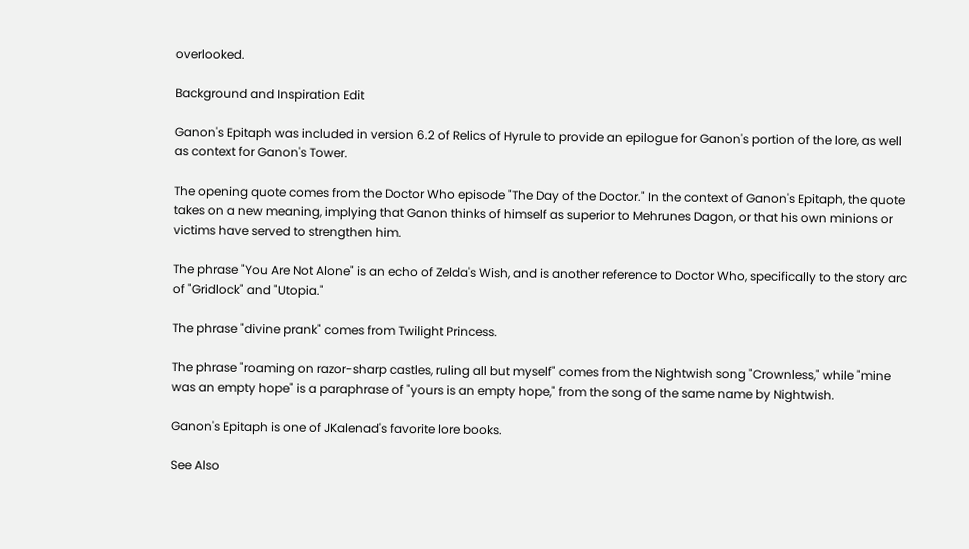overlooked.

Background and Inspiration Edit

Ganon's Epitaph was included in version 6.2 of Relics of Hyrule to provide an epilogue for Ganon's portion of the lore, as well as context for Ganon's Tower.

The opening quote comes from the Doctor Who episode "The Day of the Doctor." In the context of Ganon's Epitaph, the quote takes on a new meaning, implying that Ganon thinks of himself as superior to Mehrunes Dagon, or that his own minions or victims have served to strengthen him.

The phrase "You Are Not Alone" is an echo of Zelda's Wish, and is another reference to Doctor Who, specifically to the story arc of "Gridlock" and "Utopia."

The phrase "divine prank" comes from Twilight Princess.

The phrase "roaming on razor-sharp castles, ruling all but myself" comes from the Nightwish song "Crownless," while "mine was an empty hope" is a paraphrase of "yours is an empty hope," from the song of the same name by Nightwish.

Ganon's Epitaph is one of JKalenad's favorite lore books.

See Also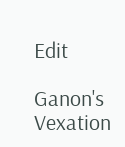Edit

Ganon's Vexation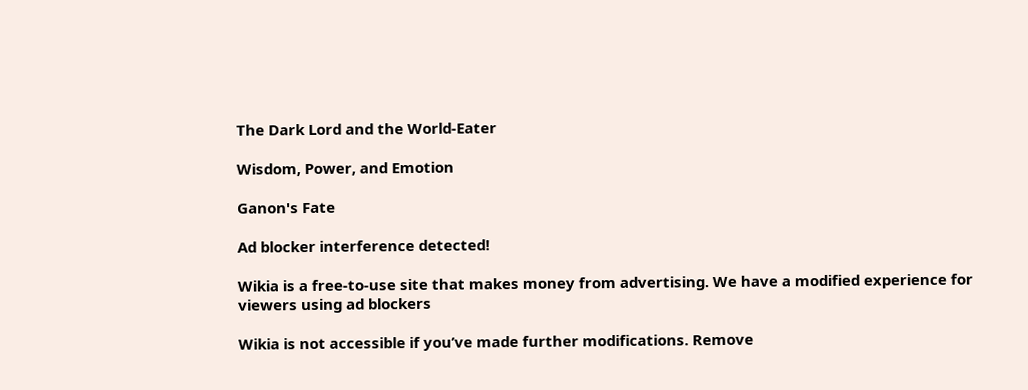The Dark Lord and the World-Eater

Wisdom, Power, and Emotion

Ganon's Fate

Ad blocker interference detected!

Wikia is a free-to-use site that makes money from advertising. We have a modified experience for viewers using ad blockers

Wikia is not accessible if you’ve made further modifications. Remove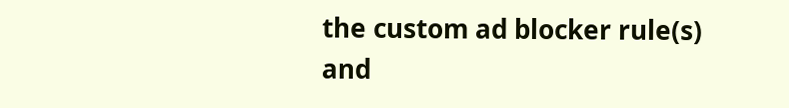the custom ad blocker rule(s) and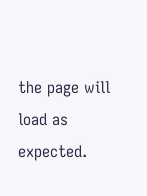the page will load as expected.